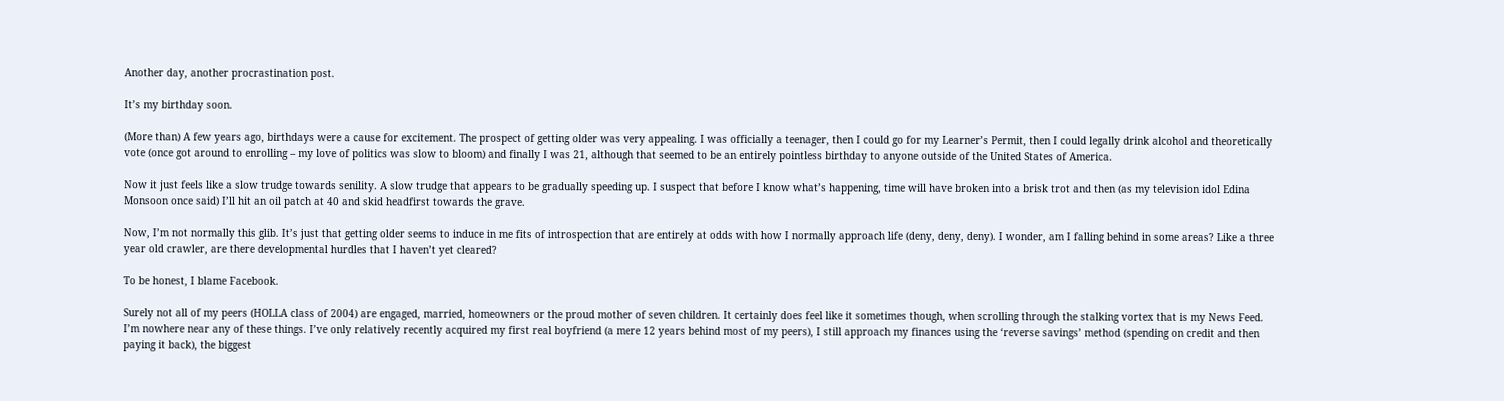Another day, another procrastination post.

It’s my birthday soon.

(More than) A few years ago, birthdays were a cause for excitement. The prospect of getting older was very appealing. I was officially a teenager, then I could go for my Learner’s Permit, then I could legally drink alcohol and theoretically vote (once got around to enrolling – my love of politics was slow to bloom) and finally I was 21, although that seemed to be an entirely pointless birthday to anyone outside of the United States of America.

Now it just feels like a slow trudge towards senility. A slow trudge that appears to be gradually speeding up. I suspect that before I know what’s happening, time will have broken into a brisk trot and then (as my television idol Edina Monsoon once said) I’ll hit an oil patch at 40 and skid headfirst towards the grave.

Now, I’m not normally this glib. It’s just that getting older seems to induce in me fits of introspection that are entirely at odds with how I normally approach life (deny, deny, deny). I wonder, am I falling behind in some areas? Like a three year old crawler, are there developmental hurdles that I haven’t yet cleared?

To be honest, I blame Facebook.

Surely not all of my peers (HOLLA class of 2004) are engaged, married, homeowners or the proud mother of seven children. It certainly does feel like it sometimes though, when scrolling through the stalking vortex that is my News Feed. I’m nowhere near any of these things. I’ve only relatively recently acquired my first real boyfriend (a mere 12 years behind most of my peers), I still approach my finances using the ‘reverse savings’ method (spending on credit and then paying it back), the biggest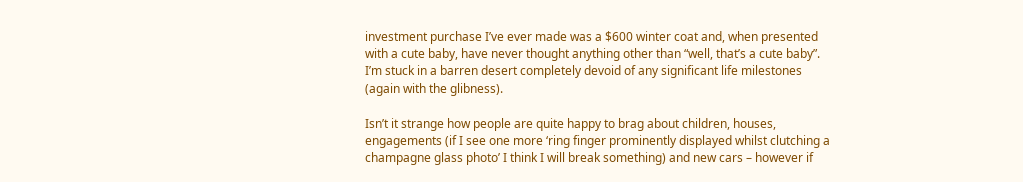investment purchase I’ve ever made was a $600 winter coat and, when presented with a cute baby, have never thought anything other than “well, that’s a cute baby”. I’m stuck in a barren desert completely devoid of any significant life milestones (again with the glibness).

Isn’t it strange how people are quite happy to brag about children, houses, engagements (if I see one more ‘ring finger prominently displayed whilst clutching a champagne glass photo’ I think I will break something) and new cars – however if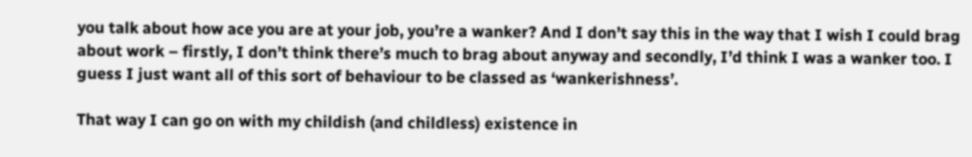you talk about how ace you are at your job, you’re a wanker? And I don’t say this in the way that I wish I could brag about work – firstly, I don’t think there’s much to brag about anyway and secondly, I’d think I was a wanker too. I guess I just want all of this sort of behaviour to be classed as ‘wankerishness’.

That way I can go on with my childish (and childless) existence in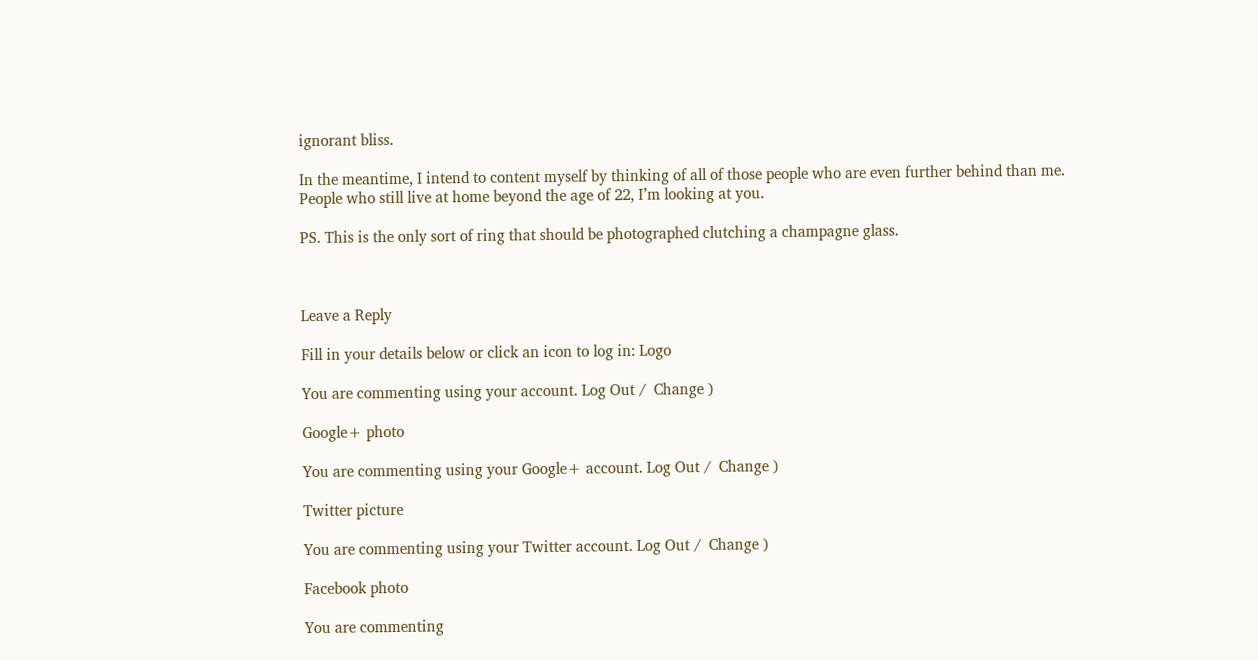ignorant bliss.

In the meantime, I intend to content myself by thinking of all of those people who are even further behind than me. People who still live at home beyond the age of 22, I’m looking at you.

PS. This is the only sort of ring that should be photographed clutching a champagne glass.



Leave a Reply

Fill in your details below or click an icon to log in: Logo

You are commenting using your account. Log Out /  Change )

Google+ photo

You are commenting using your Google+ account. Log Out /  Change )

Twitter picture

You are commenting using your Twitter account. Log Out /  Change )

Facebook photo

You are commenting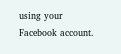using your Facebook account.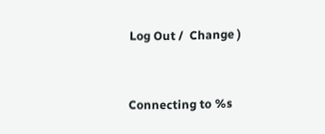Log Out /  Change )


Connecting to %s